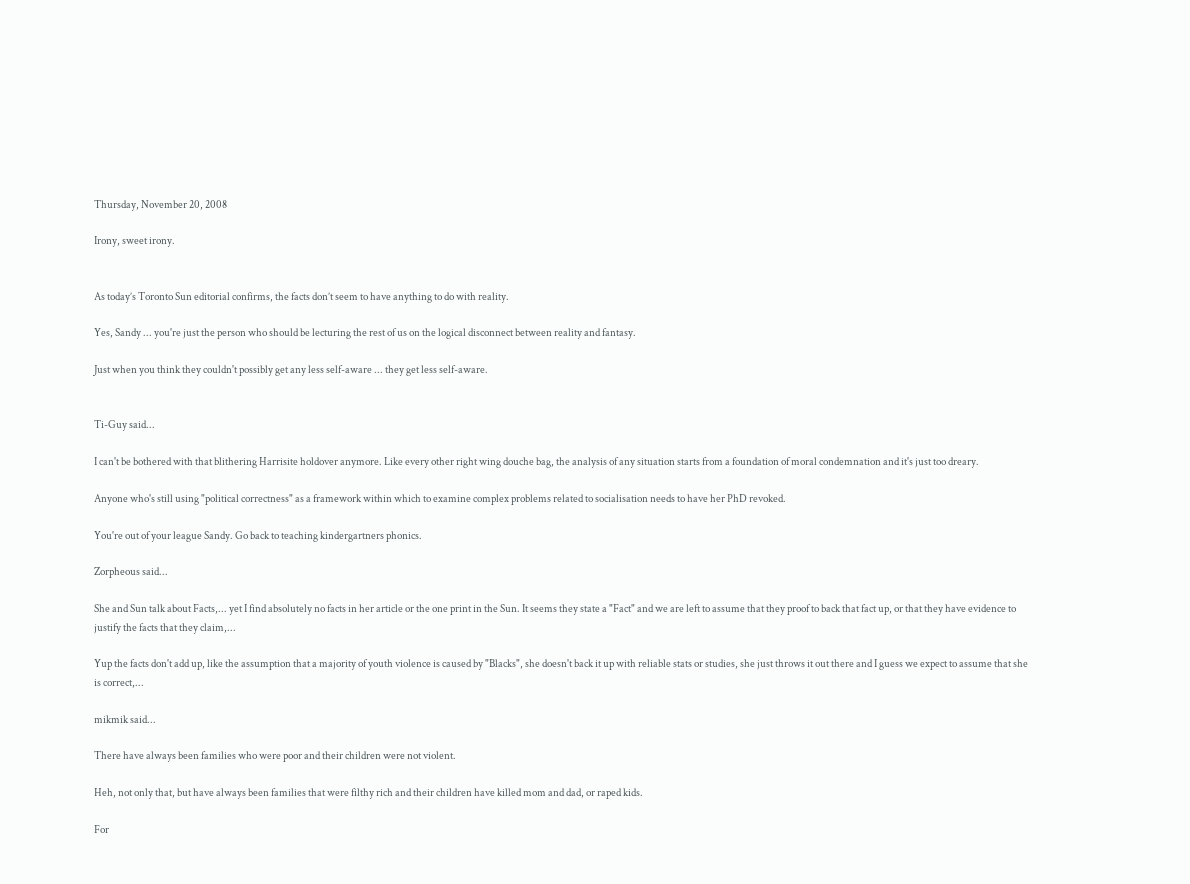Thursday, November 20, 2008

Irony, sweet irony.


As today’s Toronto Sun editorial confirms, the facts don’t seem to have anything to do with reality.

Yes, Sandy ... you're just the person who should be lecturing the rest of us on the logical disconnect between reality and fantasy.

Just when you think they couldn't possibly get any less self-aware ... they get less self-aware.


Ti-Guy said...

I can't be bothered with that blithering Harrisite holdover anymore. Like every other right wing douche bag, the analysis of any situation starts from a foundation of moral condemnation and it's just too dreary.

Anyone who's still using "political correctness" as a framework within which to examine complex problems related to socialisation needs to have her PhD revoked.

You're out of your league Sandy. Go back to teaching kindergartners phonics.

Zorpheous said...

She and Sun talk about Facts,... yet I find absolutely no facts in her article or the one print in the Sun. It seems they state a "Fact" and we are left to assume that they proof to back that fact up, or that they have evidence to justify the facts that they claim,...

Yup the facts don't add up, like the assumption that a majority of youth violence is caused by "Blacks", she doesn't back it up with reliable stats or studies, she just throws it out there and I guess we expect to assume that she is correct,...

mikmik said...

There have always been families who were poor and their children were not violent.

Heh, not only that, but have always been families that were filthy rich and their children have killed mom and dad, or raped kids.

For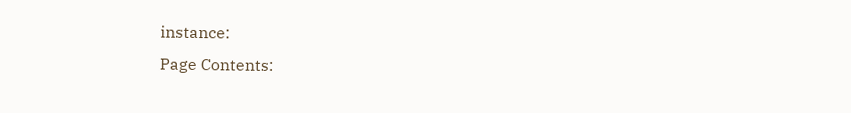instance:
Page Contents: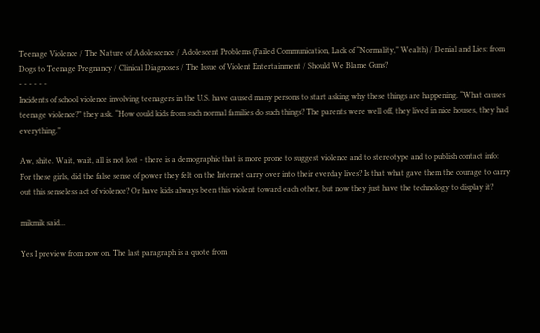Teenage Violence / The Nature of Adolescence / Adolescent Problems (Failed Communication, Lack of “Normality,” Wealth) / Denial and Lies: from Dogs to Teenage Pregnancy / Clinical Diagnoses / The Issue of Violent Entertainment / Should We Blame Guns?
- - - - - -
Incidents of school violence involving teenagers in the U.S. have caused many persons to start asking why these things are happening. “What causes teenage violence?” they ask. “How could kids from such normal families do such things? The parents were well off, they lived in nice houses, they had everything.”

Aw, shite. Wait, wait, all is not lost - there is a demographic that is more prone to suggest violence and to stereotype and to publish contact info:
For these girls, did the false sense of power they felt on the Internet carry over into their everday lives? Is that what gave them the courage to carry out this senseless act of violence? Or have kids always been this violent toward each other, but now they just have the technology to display it?

mikmik said...

Yes I preview from now on. The last paragraph is a quote from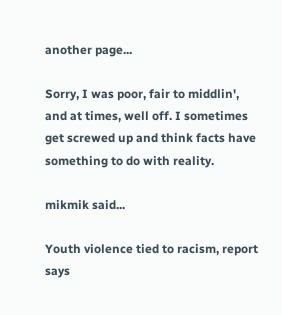another page...

Sorry, I was poor, fair to middlin', and at times, well off. I sometimes get screwed up and think facts have something to do with reality.

mikmik said...

Youth violence tied to racism, report says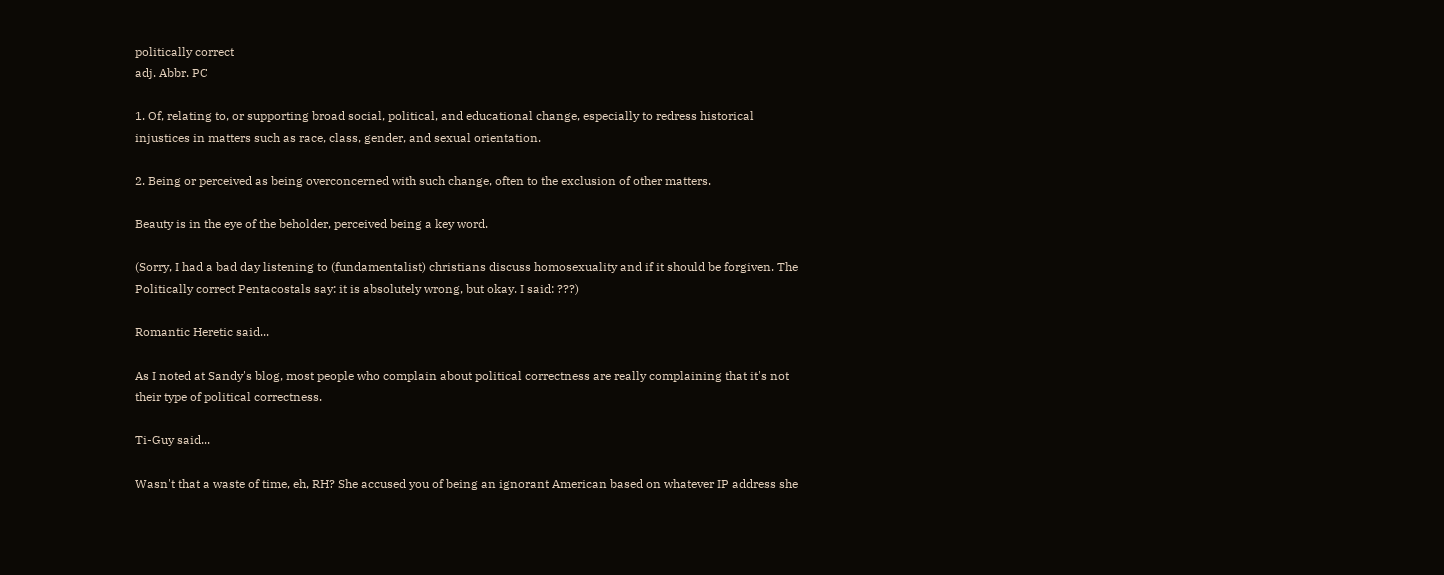politically correct
adj. Abbr. PC

1. Of, relating to, or supporting broad social, political, and educational change, especially to redress historical injustices in matters such as race, class, gender, and sexual orientation.

2. Being or perceived as being overconcerned with such change, often to the exclusion of other matters.

Beauty is in the eye of the beholder, perceived being a key word.

(Sorry, I had a bad day listening to (fundamentalist) christians discuss homosexuality and if it should be forgiven. The Politically correct Pentacostals say: it is absolutely wrong, but okay. I said: ???)

Romantic Heretic said...

As I noted at Sandy's blog, most people who complain about political correctness are really complaining that it's not their type of political correctness.

Ti-Guy said...

Wasn't that a waste of time, eh, RH? She accused you of being an ignorant American based on whatever IP address she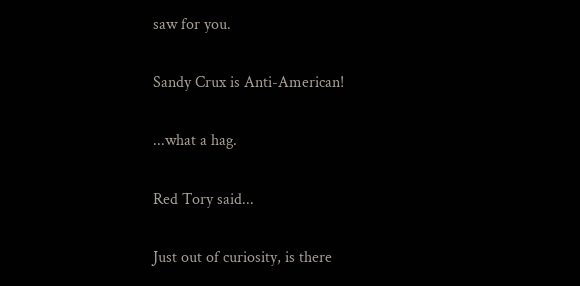saw for you.

Sandy Crux is Anti-American!

...what a hag.

Red Tory said...

Just out of curiosity, is there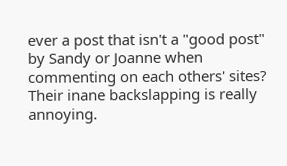ever a post that isn't a "good post" by Sandy or Joanne when commenting on each others' sites? Their inane backslapping is really annoying.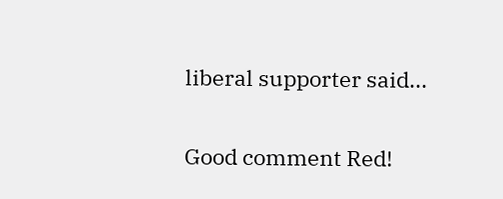liberal supporter said...

Good comment Red!